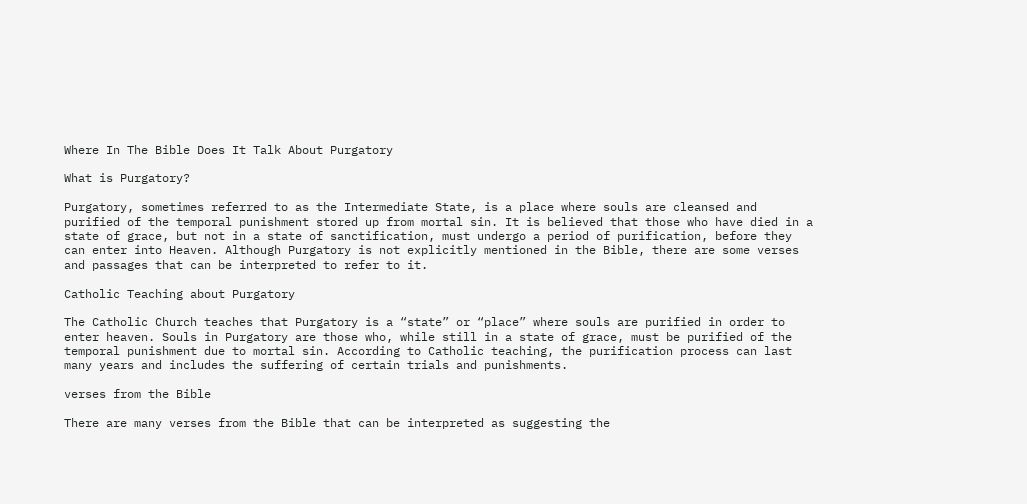Where In The Bible Does It Talk About Purgatory

What is Purgatory?

Purgatory, sometimes referred to as the Intermediate State, is a place where souls are cleansed and purified of the temporal punishment stored up from mortal sin. It is believed that those who have died in a state of grace, but not in a state of sanctification, must undergo a period of purification, before they can enter into Heaven. Although Purgatory is not explicitly mentioned in the Bible, there are some verses and passages that can be interpreted to refer to it.

Catholic Teaching about Purgatory

The Catholic Church teaches that Purgatory is a “state” or “place” where souls are purified in order to enter heaven. Souls in Purgatory are those who, while still in a state of grace, must be purified of the temporal punishment due to mortal sin. According to Catholic teaching, the purification process can last many years and includes the suffering of certain trials and punishments.

verses from the Bible

There are many verses from the Bible that can be interpreted as suggesting the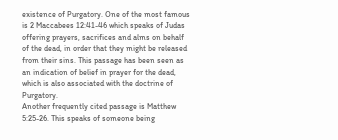existence of Purgatory. One of the most famous is 2 Maccabees 12:41-46 which speaks of Judas offering prayers, sacrifices and alms on behalf of the dead, in order that they might be released from their sins. This passage has been seen as an indication of belief in prayer for the dead, which is also associated with the doctrine of Purgatory.
Another frequently cited passage is Matthew 5:25-26. This speaks of someone being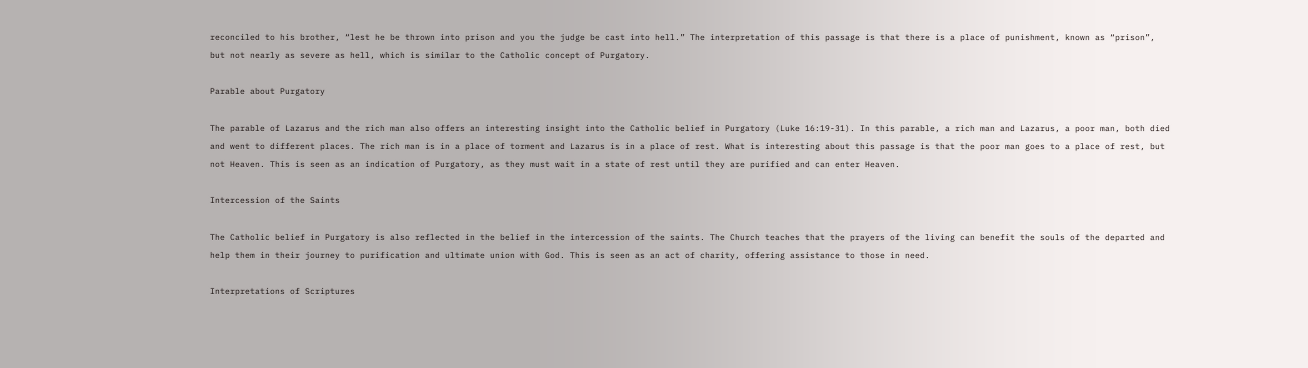reconciled to his brother, “lest he be thrown into prison and you the judge be cast into hell.” The interpretation of this passage is that there is a place of punishment, known as “prison”, but not nearly as severe as hell, which is similar to the Catholic concept of Purgatory.

Parable about Purgatory

The parable of Lazarus and the rich man also offers an interesting insight into the Catholic belief in Purgatory (Luke 16:19-31). In this parable, a rich man and Lazarus, a poor man, both died and went to different places. The rich man is in a place of torment and Lazarus is in a place of rest. What is interesting about this passage is that the poor man goes to a place of rest, but not Heaven. This is seen as an indication of Purgatory, as they must wait in a state of rest until they are purified and can enter Heaven.

Intercession of the Saints

The Catholic belief in Purgatory is also reflected in the belief in the intercession of the saints. The Church teaches that the prayers of the living can benefit the souls of the departed and help them in their journey to purification and ultimate union with God. This is seen as an act of charity, offering assistance to those in need.

Interpretations of Scriptures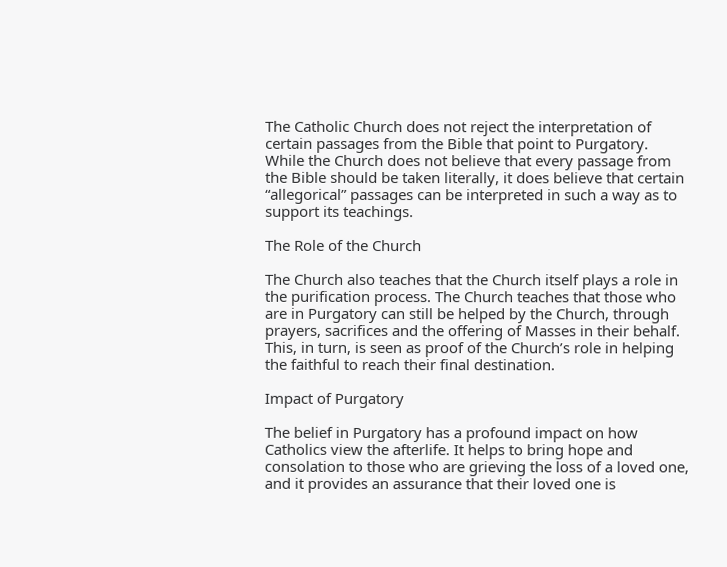The Catholic Church does not reject the interpretation of certain passages from the Bible that point to Purgatory. While the Church does not believe that every passage from the Bible should be taken literally, it does believe that certain “allegorical” passages can be interpreted in such a way as to support its teachings.

The Role of the Church

The Church also teaches that the Church itself plays a role in the purification process. The Church teaches that those who are in Purgatory can still be helped by the Church, through prayers, sacrifices and the offering of Masses in their behalf. This, in turn, is seen as proof of the Church’s role in helping the faithful to reach their final destination.

Impact of Purgatory

The belief in Purgatory has a profound impact on how Catholics view the afterlife. It helps to bring hope and consolation to those who are grieving the loss of a loved one, and it provides an assurance that their loved one is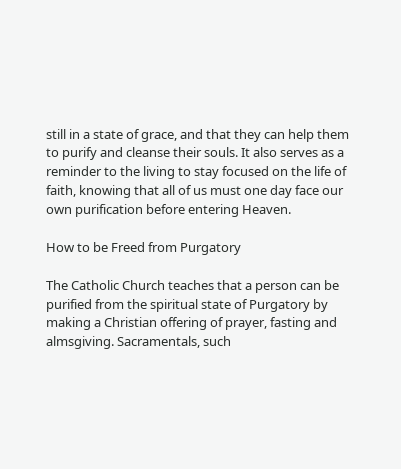still in a state of grace, and that they can help them to purify and cleanse their souls. It also serves as a reminder to the living to stay focused on the life of faith, knowing that all of us must one day face our own purification before entering Heaven.

How to be Freed from Purgatory

The Catholic Church teaches that a person can be purified from the spiritual state of Purgatory by making a Christian offering of prayer, fasting and almsgiving. Sacramentals, such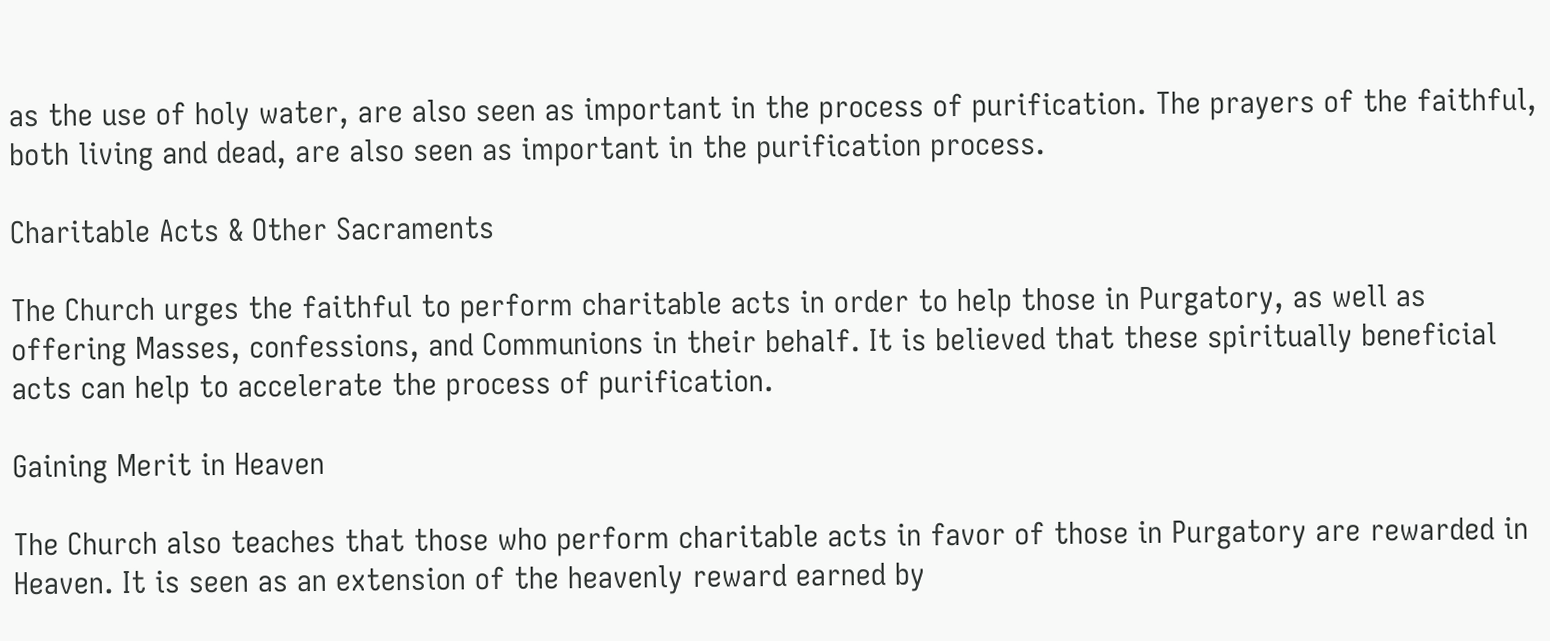as the use of holy water, are also seen as important in the process of purification. The prayers of the faithful, both living and dead, are also seen as important in the purification process.

Charitable Acts & Other Sacraments

The Church urges the faithful to perform charitable acts in order to help those in Purgatory, as well as offering Masses, confessions, and Communions in their behalf. It is believed that these spiritually beneficial acts can help to accelerate the process of purification.

Gaining Merit in Heaven

The Church also teaches that those who perform charitable acts in favor of those in Purgatory are rewarded in Heaven. It is seen as an extension of the heavenly reward earned by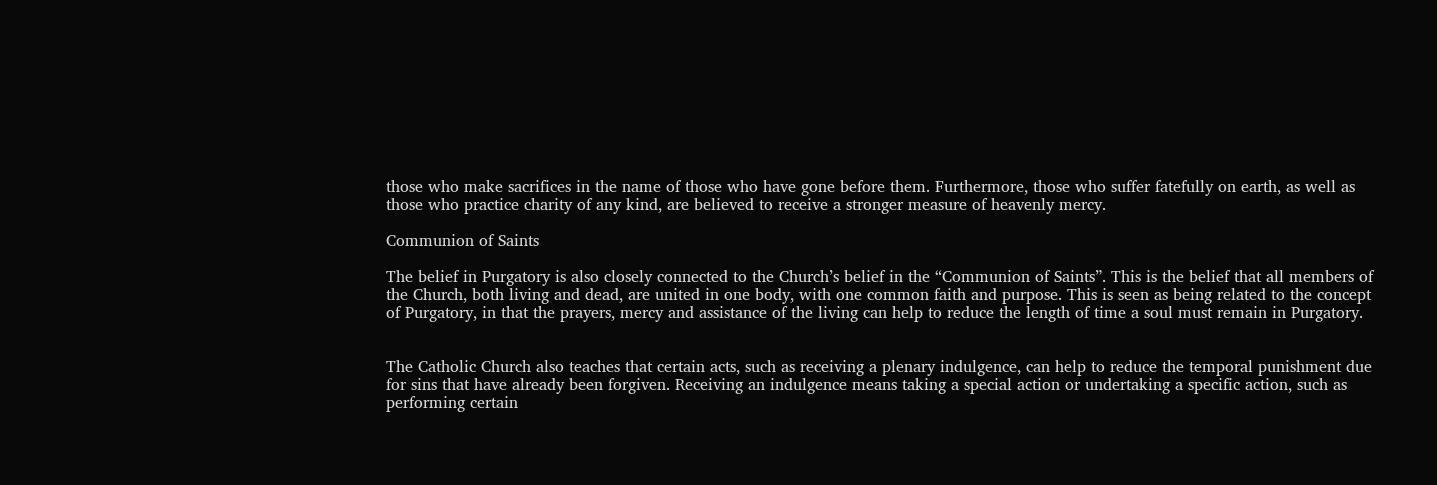those who make sacrifices in the name of those who have gone before them. Furthermore, those who suffer fatefully on earth, as well as those who practice charity of any kind, are believed to receive a stronger measure of heavenly mercy.

Communion of Saints

The belief in Purgatory is also closely connected to the Church’s belief in the “Communion of Saints”. This is the belief that all members of the Church, both living and dead, are united in one body, with one common faith and purpose. This is seen as being related to the concept of Purgatory, in that the prayers, mercy and assistance of the living can help to reduce the length of time a soul must remain in Purgatory.


The Catholic Church also teaches that certain acts, such as receiving a plenary indulgence, can help to reduce the temporal punishment due for sins that have already been forgiven. Receiving an indulgence means taking a special action or undertaking a specific action, such as performing certain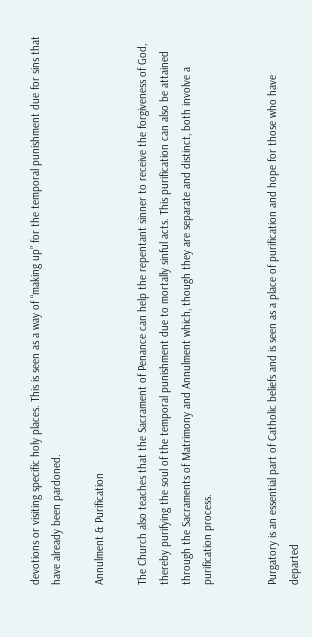devotions or visiting specific holy places. This is seen as a way of “making up” for the temporal punishment due for sins that have already been pardoned.

Annulment & Purification

The Church also teaches that the Sacrament of Penance can help the repentant sinner to receive the forgiveness of God, thereby purifying the soul of the temporal punishment due to mortally sinful acts. This purification can also be attained through the Sacraments of Matrimony and Annulment which, though they are separate and distinct, both involve a purification process.


Purgatory is an essential part of Catholic beliefs and is seen as a place of purification and hope for those who have departed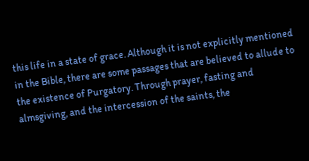this life in a state of grace. Although it is not explicitly mentioned in the Bible, there are some passages that are believed to allude to the existence of Purgatory. Through prayer, fasting and almsgiving, and the intercession of the saints, the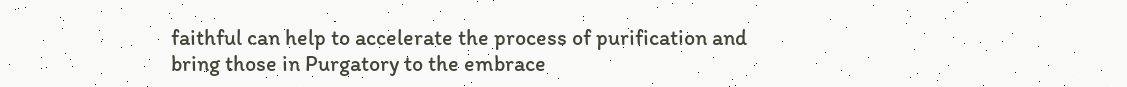faithful can help to accelerate the process of purification and bring those in Purgatory to the embrace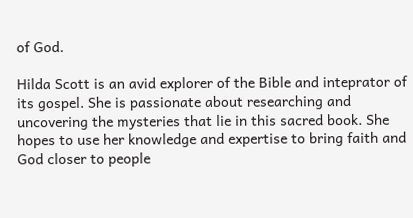of God.

Hilda Scott is an avid explorer of the Bible and inteprator of its gospel. She is passionate about researching and uncovering the mysteries that lie in this sacred book. She hopes to use her knowledge and expertise to bring faith and God closer to people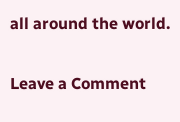all around the world.

Leave a Comment